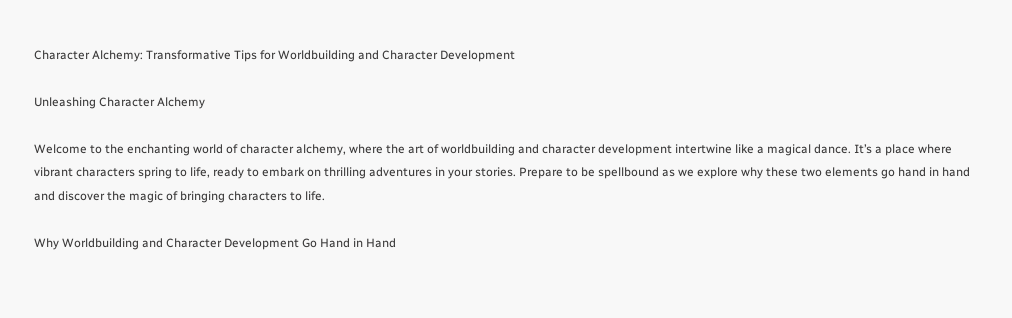Character Alchemy: Transformative Tips for Worldbuilding and Character Development

Unleashing Character Alchemy

Welcome to the enchanting world of character alchemy, where the art of worldbuilding and character development intertwine like a magical dance. It’s a place where vibrant characters spring to life, ready to embark on thrilling adventures in your stories. Prepare to be spellbound as we explore why these two elements go hand in hand and discover the magic of bringing characters to life.

Why Worldbuilding and Character Development Go Hand in Hand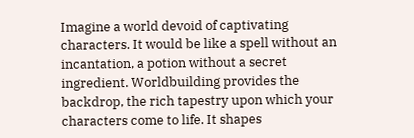Imagine a world devoid of captivating characters. It would be like a spell without an incantation, a potion without a secret ingredient. Worldbuilding provides the backdrop, the rich tapestry upon which your characters come to life. It shapes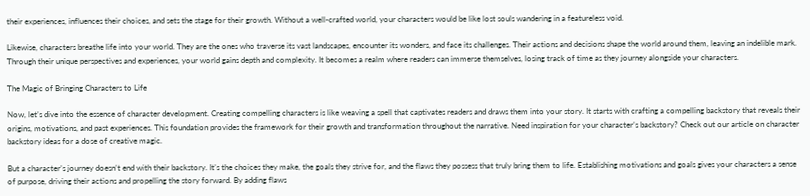their experiences, influences their choices, and sets the stage for their growth. Without a well-crafted world, your characters would be like lost souls wandering in a featureless void.

Likewise, characters breathe life into your world. They are the ones who traverse its vast landscapes, encounter its wonders, and face its challenges. Their actions and decisions shape the world around them, leaving an indelible mark. Through their unique perspectives and experiences, your world gains depth and complexity. It becomes a realm where readers can immerse themselves, losing track of time as they journey alongside your characters.

The Magic of Bringing Characters to Life

Now, let’s dive into the essence of character development. Creating compelling characters is like weaving a spell that captivates readers and draws them into your story. It starts with crafting a compelling backstory that reveals their origins, motivations, and past experiences. This foundation provides the framework for their growth and transformation throughout the narrative. Need inspiration for your character’s backstory? Check out our article on character backstory ideas for a dose of creative magic.

But a character’s journey doesn’t end with their backstory. It’s the choices they make, the goals they strive for, and the flaws they possess that truly bring them to life. Establishing motivations and goals gives your characters a sense of purpose, driving their actions and propelling the story forward. By adding flaws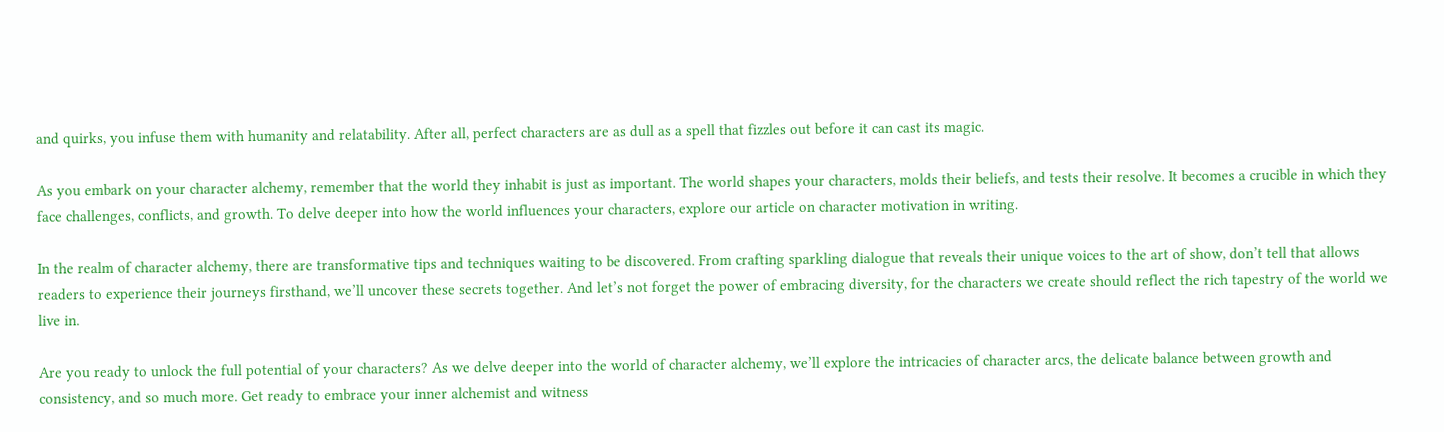and quirks, you infuse them with humanity and relatability. After all, perfect characters are as dull as a spell that fizzles out before it can cast its magic.

As you embark on your character alchemy, remember that the world they inhabit is just as important. The world shapes your characters, molds their beliefs, and tests their resolve. It becomes a crucible in which they face challenges, conflicts, and growth. To delve deeper into how the world influences your characters, explore our article on character motivation in writing.

In the realm of character alchemy, there are transformative tips and techniques waiting to be discovered. From crafting sparkling dialogue that reveals their unique voices to the art of show, don’t tell that allows readers to experience their journeys firsthand, we’ll uncover these secrets together. And let’s not forget the power of embracing diversity, for the characters we create should reflect the rich tapestry of the world we live in.

Are you ready to unlock the full potential of your characters? As we delve deeper into the world of character alchemy, we’ll explore the intricacies of character arcs, the delicate balance between growth and consistency, and so much more. Get ready to embrace your inner alchemist and witness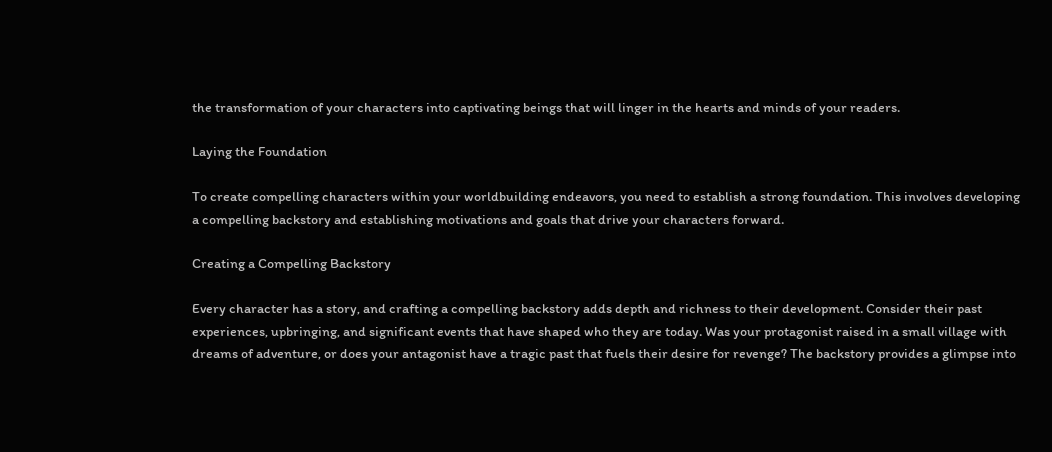the transformation of your characters into captivating beings that will linger in the hearts and minds of your readers.

Laying the Foundation

To create compelling characters within your worldbuilding endeavors, you need to establish a strong foundation. This involves developing a compelling backstory and establishing motivations and goals that drive your characters forward.

Creating a Compelling Backstory

Every character has a story, and crafting a compelling backstory adds depth and richness to their development. Consider their past experiences, upbringing, and significant events that have shaped who they are today. Was your protagonist raised in a small village with dreams of adventure, or does your antagonist have a tragic past that fuels their desire for revenge? The backstory provides a glimpse into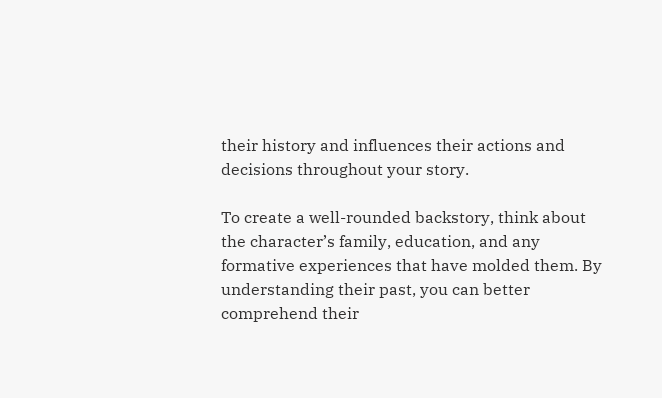their history and influences their actions and decisions throughout your story.

To create a well-rounded backstory, think about the character’s family, education, and any formative experiences that have molded them. By understanding their past, you can better comprehend their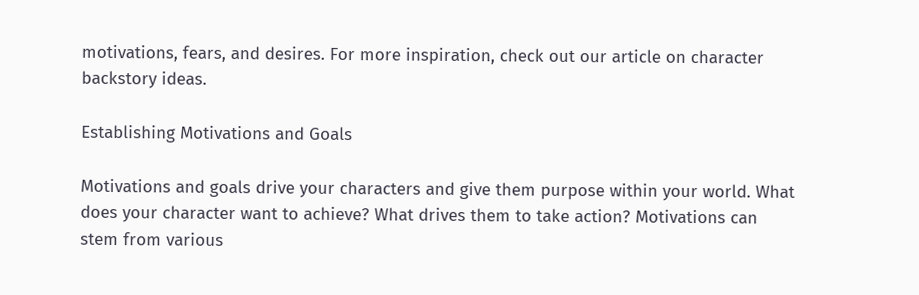motivations, fears, and desires. For more inspiration, check out our article on character backstory ideas.

Establishing Motivations and Goals

Motivations and goals drive your characters and give them purpose within your world. What does your character want to achieve? What drives them to take action? Motivations can stem from various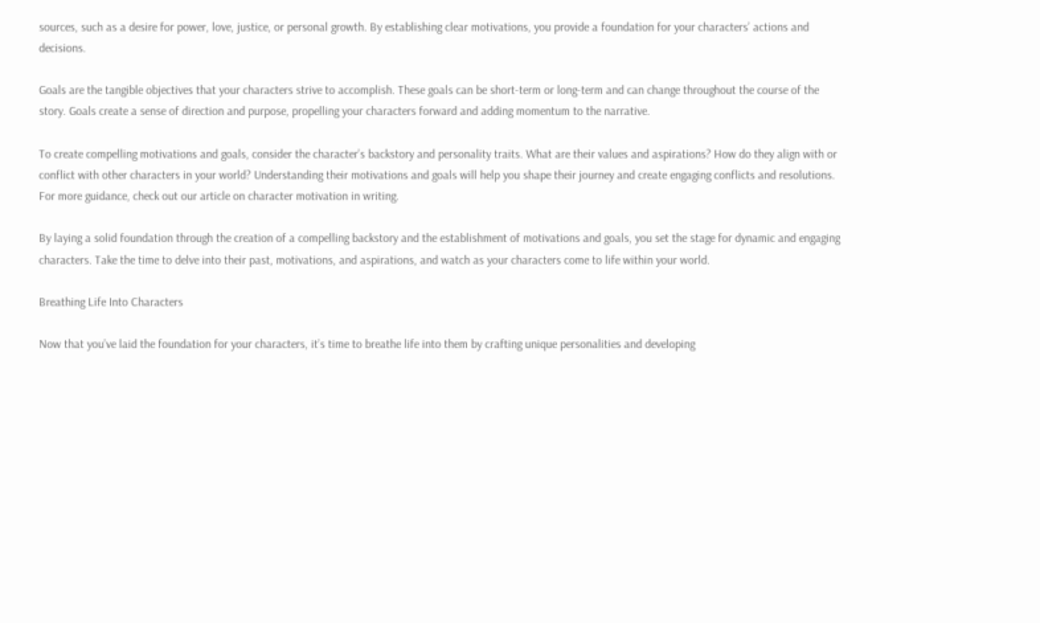sources, such as a desire for power, love, justice, or personal growth. By establishing clear motivations, you provide a foundation for your characters’ actions and decisions.

Goals are the tangible objectives that your characters strive to accomplish. These goals can be short-term or long-term and can change throughout the course of the story. Goals create a sense of direction and purpose, propelling your characters forward and adding momentum to the narrative.

To create compelling motivations and goals, consider the character’s backstory and personality traits. What are their values and aspirations? How do they align with or conflict with other characters in your world? Understanding their motivations and goals will help you shape their journey and create engaging conflicts and resolutions. For more guidance, check out our article on character motivation in writing.

By laying a solid foundation through the creation of a compelling backstory and the establishment of motivations and goals, you set the stage for dynamic and engaging characters. Take the time to delve into their past, motivations, and aspirations, and watch as your characters come to life within your world.

Breathing Life Into Characters

Now that you’ve laid the foundation for your characters, it’s time to breathe life into them by crafting unique personalities and developing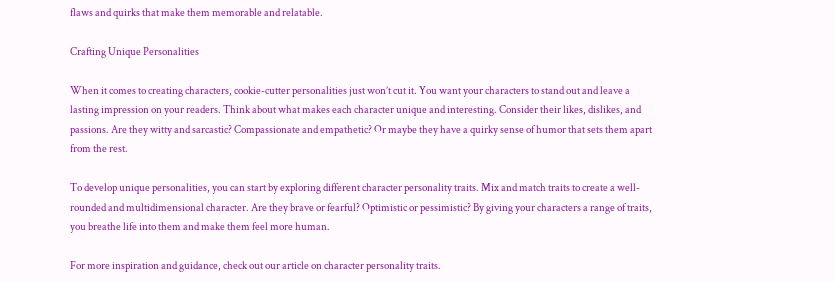flaws and quirks that make them memorable and relatable.

Crafting Unique Personalities

When it comes to creating characters, cookie-cutter personalities just won’t cut it. You want your characters to stand out and leave a lasting impression on your readers. Think about what makes each character unique and interesting. Consider their likes, dislikes, and passions. Are they witty and sarcastic? Compassionate and empathetic? Or maybe they have a quirky sense of humor that sets them apart from the rest.

To develop unique personalities, you can start by exploring different character personality traits. Mix and match traits to create a well-rounded and multidimensional character. Are they brave or fearful? Optimistic or pessimistic? By giving your characters a range of traits, you breathe life into them and make them feel more human.

For more inspiration and guidance, check out our article on character personality traits.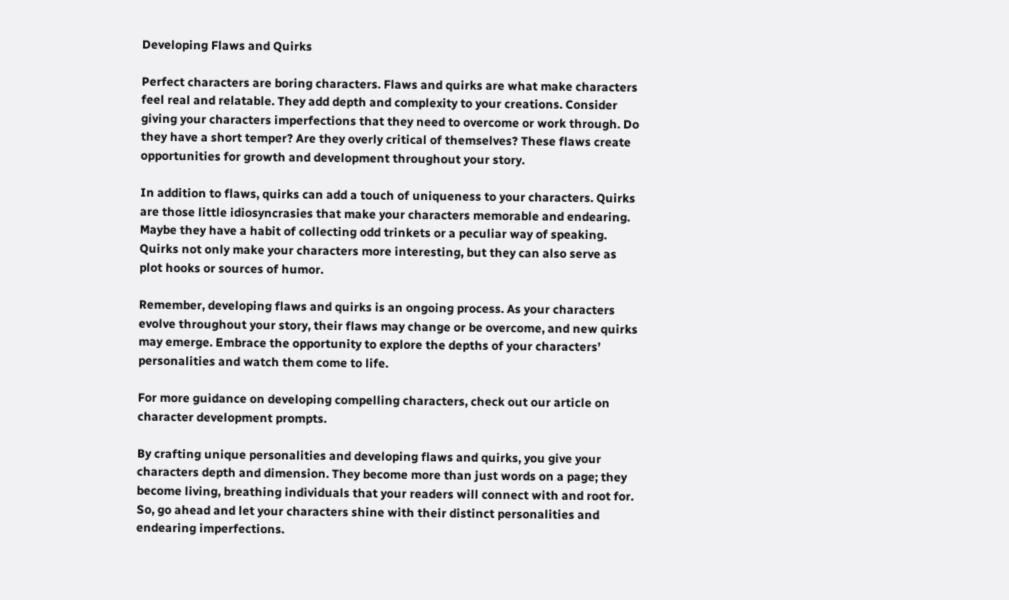Developing Flaws and Quirks

Perfect characters are boring characters. Flaws and quirks are what make characters feel real and relatable. They add depth and complexity to your creations. Consider giving your characters imperfections that they need to overcome or work through. Do they have a short temper? Are they overly critical of themselves? These flaws create opportunities for growth and development throughout your story.

In addition to flaws, quirks can add a touch of uniqueness to your characters. Quirks are those little idiosyncrasies that make your characters memorable and endearing. Maybe they have a habit of collecting odd trinkets or a peculiar way of speaking. Quirks not only make your characters more interesting, but they can also serve as plot hooks or sources of humor.

Remember, developing flaws and quirks is an ongoing process. As your characters evolve throughout your story, their flaws may change or be overcome, and new quirks may emerge. Embrace the opportunity to explore the depths of your characters’ personalities and watch them come to life.

For more guidance on developing compelling characters, check out our article on character development prompts.

By crafting unique personalities and developing flaws and quirks, you give your characters depth and dimension. They become more than just words on a page; they become living, breathing individuals that your readers will connect with and root for. So, go ahead and let your characters shine with their distinct personalities and endearing imperfections.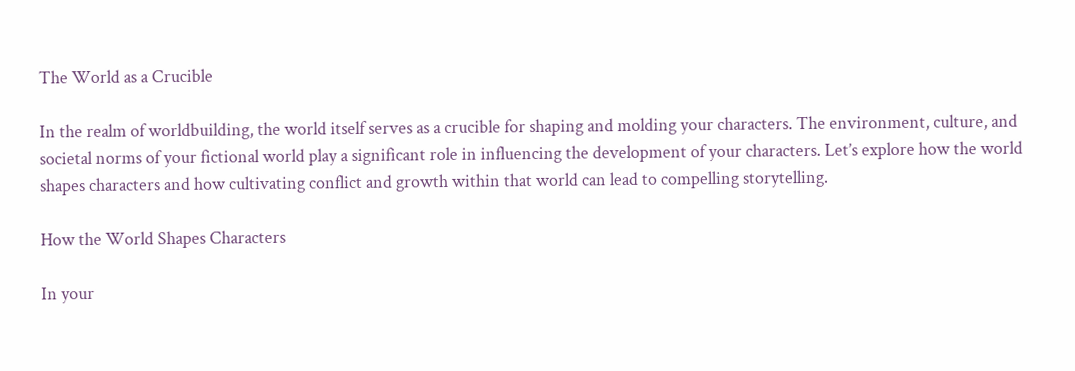The World as a Crucible

In the realm of worldbuilding, the world itself serves as a crucible for shaping and molding your characters. The environment, culture, and societal norms of your fictional world play a significant role in influencing the development of your characters. Let’s explore how the world shapes characters and how cultivating conflict and growth within that world can lead to compelling storytelling.

How the World Shapes Characters

In your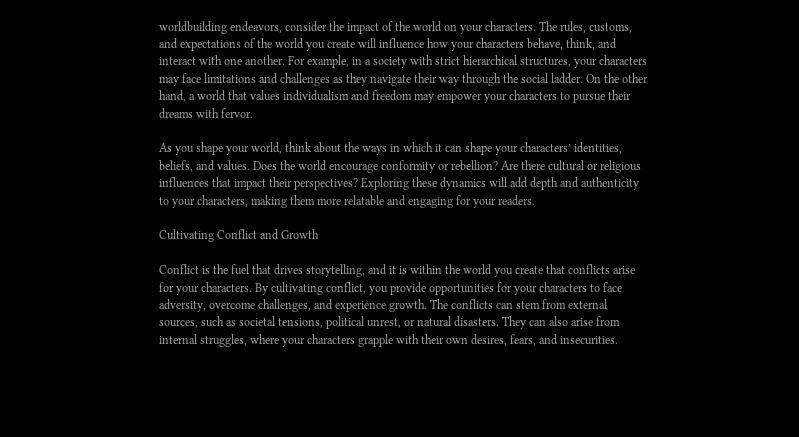worldbuilding endeavors, consider the impact of the world on your characters. The rules, customs, and expectations of the world you create will influence how your characters behave, think, and interact with one another. For example, in a society with strict hierarchical structures, your characters may face limitations and challenges as they navigate their way through the social ladder. On the other hand, a world that values individualism and freedom may empower your characters to pursue their dreams with fervor.

As you shape your world, think about the ways in which it can shape your characters’ identities, beliefs, and values. Does the world encourage conformity or rebellion? Are there cultural or religious influences that impact their perspectives? Exploring these dynamics will add depth and authenticity to your characters, making them more relatable and engaging for your readers.

Cultivating Conflict and Growth

Conflict is the fuel that drives storytelling, and it is within the world you create that conflicts arise for your characters. By cultivating conflict, you provide opportunities for your characters to face adversity, overcome challenges, and experience growth. The conflicts can stem from external sources, such as societal tensions, political unrest, or natural disasters. They can also arise from internal struggles, where your characters grapple with their own desires, fears, and insecurities.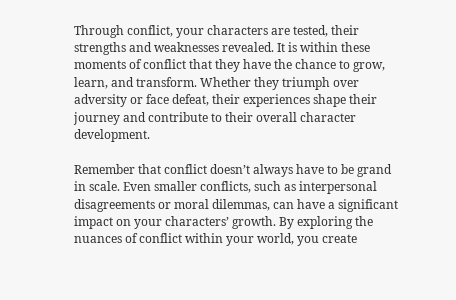Through conflict, your characters are tested, their strengths and weaknesses revealed. It is within these moments of conflict that they have the chance to grow, learn, and transform. Whether they triumph over adversity or face defeat, their experiences shape their journey and contribute to their overall character development.

Remember that conflict doesn’t always have to be grand in scale. Even smaller conflicts, such as interpersonal disagreements or moral dilemmas, can have a significant impact on your characters’ growth. By exploring the nuances of conflict within your world, you create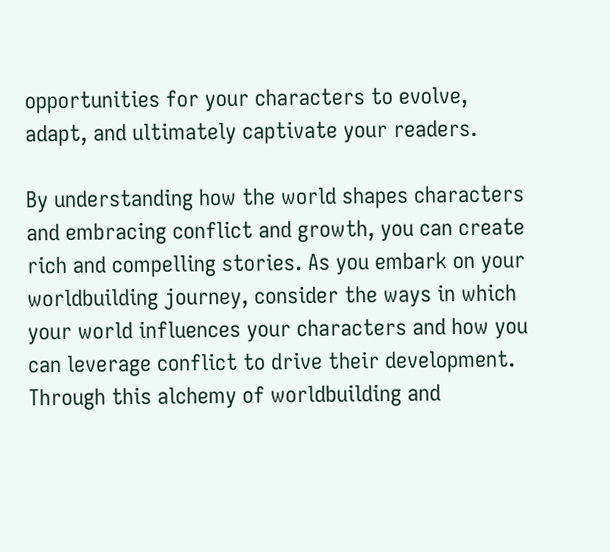opportunities for your characters to evolve, adapt, and ultimately captivate your readers.

By understanding how the world shapes characters and embracing conflict and growth, you can create rich and compelling stories. As you embark on your worldbuilding journey, consider the ways in which your world influences your characters and how you can leverage conflict to drive their development. Through this alchemy of worldbuilding and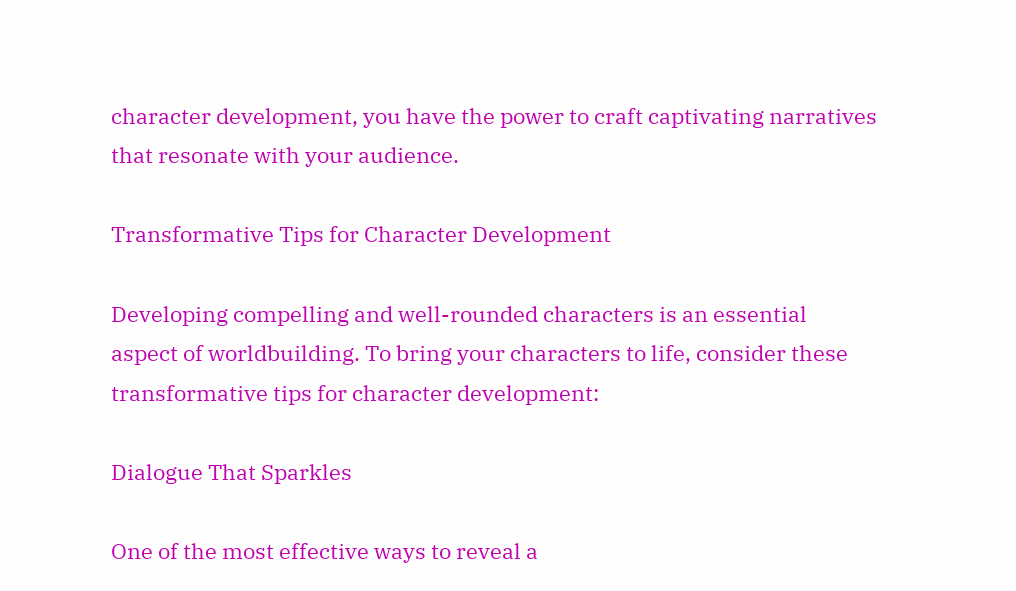character development, you have the power to craft captivating narratives that resonate with your audience.

Transformative Tips for Character Development

Developing compelling and well-rounded characters is an essential aspect of worldbuilding. To bring your characters to life, consider these transformative tips for character development:

Dialogue That Sparkles

One of the most effective ways to reveal a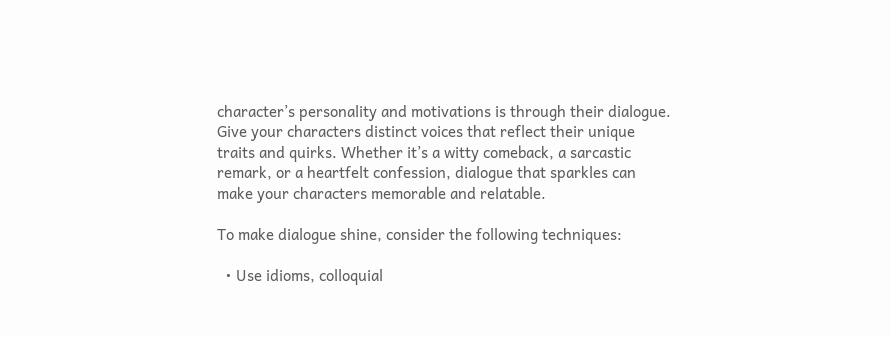character’s personality and motivations is through their dialogue. Give your characters distinct voices that reflect their unique traits and quirks. Whether it’s a witty comeback, a sarcastic remark, or a heartfelt confession, dialogue that sparkles can make your characters memorable and relatable.

To make dialogue shine, consider the following techniques:

  • Use idioms, colloquial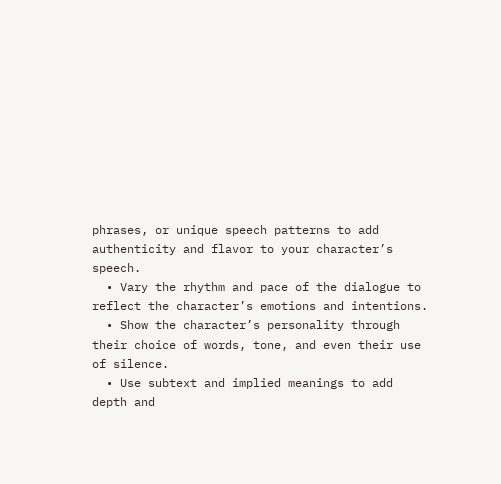phrases, or unique speech patterns to add authenticity and flavor to your character’s speech.
  • Vary the rhythm and pace of the dialogue to reflect the character’s emotions and intentions.
  • Show the character’s personality through their choice of words, tone, and even their use of silence.
  • Use subtext and implied meanings to add depth and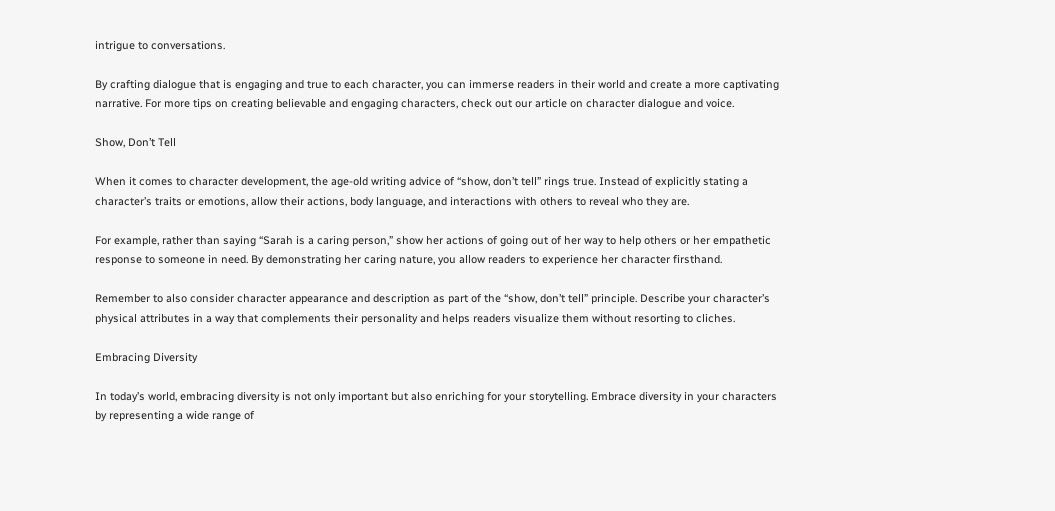intrigue to conversations.

By crafting dialogue that is engaging and true to each character, you can immerse readers in their world and create a more captivating narrative. For more tips on creating believable and engaging characters, check out our article on character dialogue and voice.

Show, Don’t Tell

When it comes to character development, the age-old writing advice of “show, don’t tell” rings true. Instead of explicitly stating a character’s traits or emotions, allow their actions, body language, and interactions with others to reveal who they are.

For example, rather than saying “Sarah is a caring person,” show her actions of going out of her way to help others or her empathetic response to someone in need. By demonstrating her caring nature, you allow readers to experience her character firsthand.

Remember to also consider character appearance and description as part of the “show, don’t tell” principle. Describe your character’s physical attributes in a way that complements their personality and helps readers visualize them without resorting to cliches.

Embracing Diversity

In today’s world, embracing diversity is not only important but also enriching for your storytelling. Embrace diversity in your characters by representing a wide range of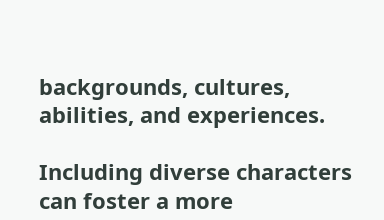backgrounds, cultures, abilities, and experiences.

Including diverse characters can foster a more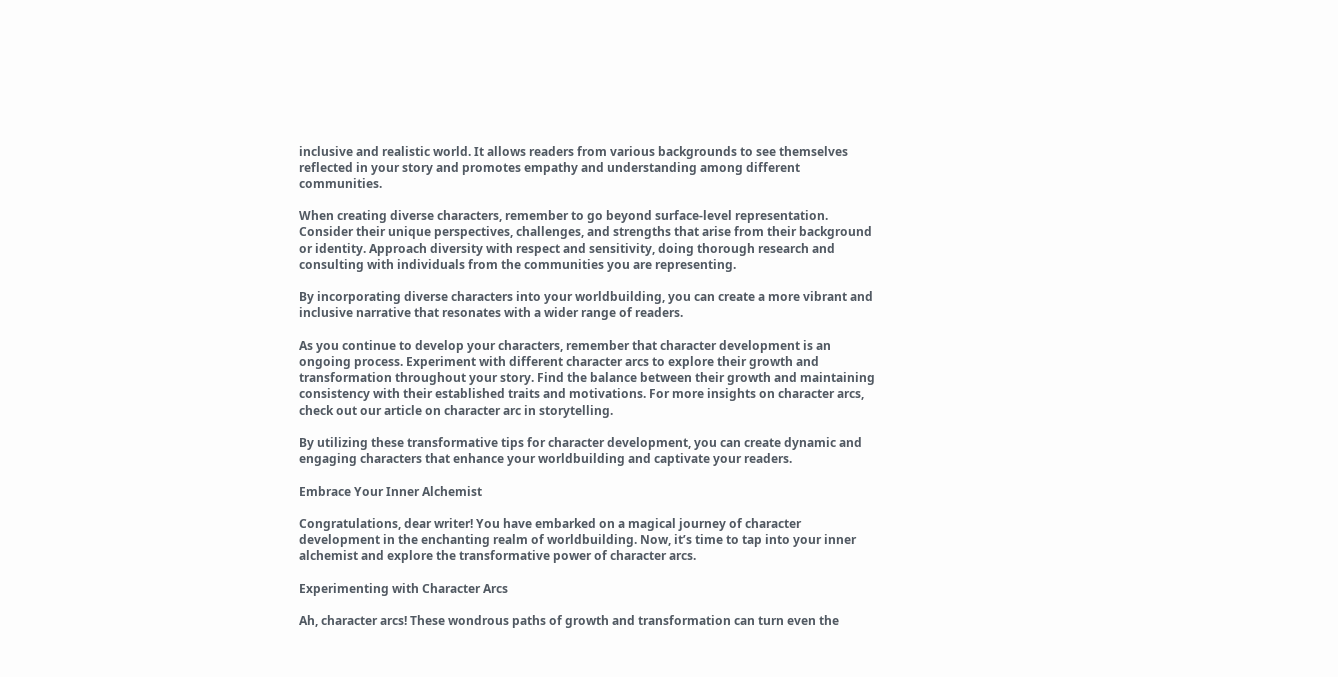inclusive and realistic world. It allows readers from various backgrounds to see themselves reflected in your story and promotes empathy and understanding among different communities.

When creating diverse characters, remember to go beyond surface-level representation. Consider their unique perspectives, challenges, and strengths that arise from their background or identity. Approach diversity with respect and sensitivity, doing thorough research and consulting with individuals from the communities you are representing.

By incorporating diverse characters into your worldbuilding, you can create a more vibrant and inclusive narrative that resonates with a wider range of readers.

As you continue to develop your characters, remember that character development is an ongoing process. Experiment with different character arcs to explore their growth and transformation throughout your story. Find the balance between their growth and maintaining consistency with their established traits and motivations. For more insights on character arcs, check out our article on character arc in storytelling.

By utilizing these transformative tips for character development, you can create dynamic and engaging characters that enhance your worldbuilding and captivate your readers.

Embrace Your Inner Alchemist

Congratulations, dear writer! You have embarked on a magical journey of character development in the enchanting realm of worldbuilding. Now, it’s time to tap into your inner alchemist and explore the transformative power of character arcs.

Experimenting with Character Arcs

Ah, character arcs! These wondrous paths of growth and transformation can turn even the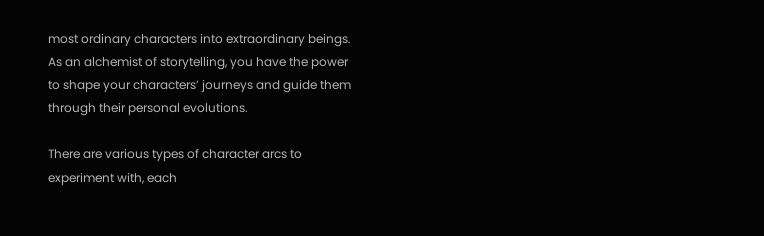most ordinary characters into extraordinary beings. As an alchemist of storytelling, you have the power to shape your characters’ journeys and guide them through their personal evolutions.

There are various types of character arcs to experiment with, each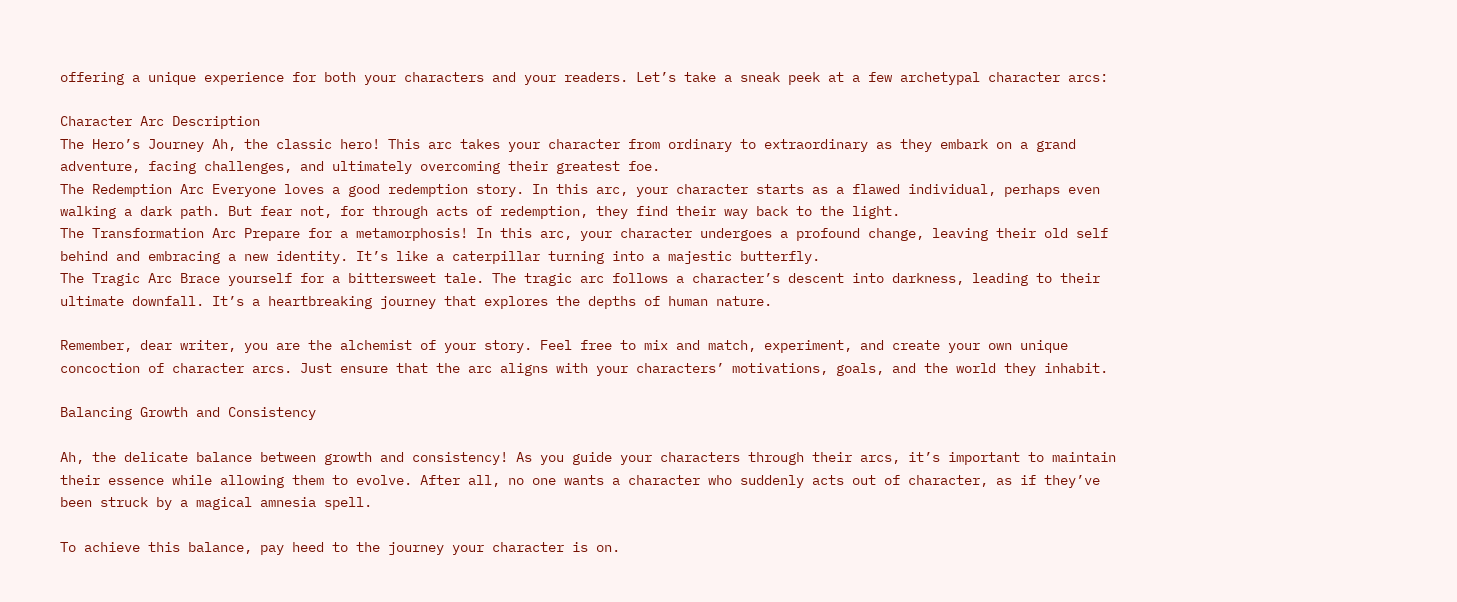offering a unique experience for both your characters and your readers. Let’s take a sneak peek at a few archetypal character arcs:

Character Arc Description
The Hero’s Journey Ah, the classic hero! This arc takes your character from ordinary to extraordinary as they embark on a grand adventure, facing challenges, and ultimately overcoming their greatest foe.
The Redemption Arc Everyone loves a good redemption story. In this arc, your character starts as a flawed individual, perhaps even walking a dark path. But fear not, for through acts of redemption, they find their way back to the light.
The Transformation Arc Prepare for a metamorphosis! In this arc, your character undergoes a profound change, leaving their old self behind and embracing a new identity. It’s like a caterpillar turning into a majestic butterfly.
The Tragic Arc Brace yourself for a bittersweet tale. The tragic arc follows a character’s descent into darkness, leading to their ultimate downfall. It’s a heartbreaking journey that explores the depths of human nature.

Remember, dear writer, you are the alchemist of your story. Feel free to mix and match, experiment, and create your own unique concoction of character arcs. Just ensure that the arc aligns with your characters’ motivations, goals, and the world they inhabit.

Balancing Growth and Consistency

Ah, the delicate balance between growth and consistency! As you guide your characters through their arcs, it’s important to maintain their essence while allowing them to evolve. After all, no one wants a character who suddenly acts out of character, as if they’ve been struck by a magical amnesia spell.

To achieve this balance, pay heed to the journey your character is on.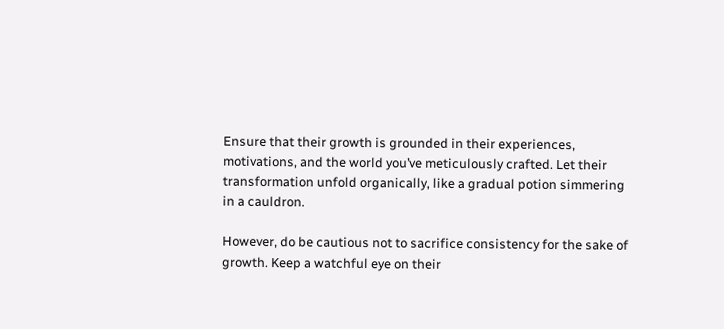Ensure that their growth is grounded in their experiences, motivations, and the world you’ve meticulously crafted. Let their transformation unfold organically, like a gradual potion simmering in a cauldron.

However, do be cautious not to sacrifice consistency for the sake of growth. Keep a watchful eye on their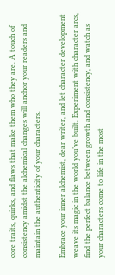core traits, quirks, and flaws that make them who they are. A touch of consistency amidst the alchemical changes will anchor your readers and maintain the authenticity of your characters.

Embrace your inner alchemist, dear writer, and let character development weave its magic in the world you’ve built. Experiment with character arcs, find the perfect balance between growth and consistency, and watch as your characters come to life in the most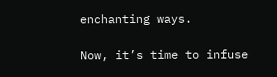enchanting ways.

Now, it’s time to infuse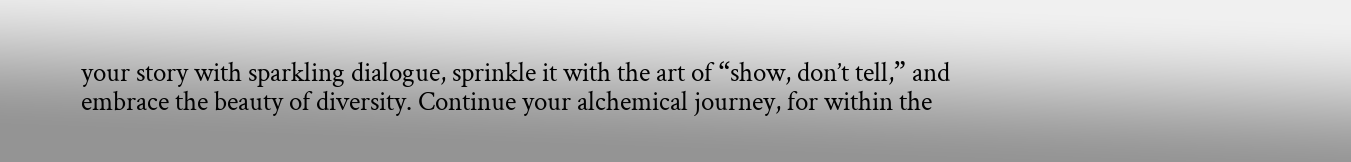your story with sparkling dialogue, sprinkle it with the art of “show, don’t tell,” and embrace the beauty of diversity. Continue your alchemical journey, for within the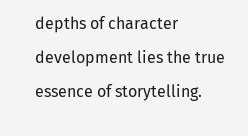depths of character development lies the true essence of storytelling.